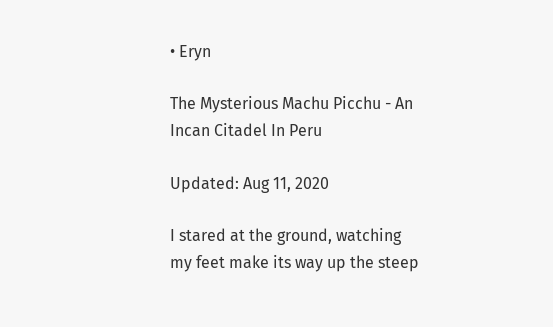• Eryn

The Mysterious Machu Picchu - An Incan Citadel In Peru

Updated: Aug 11, 2020

I stared at the ground, watching my feet make its way up the steep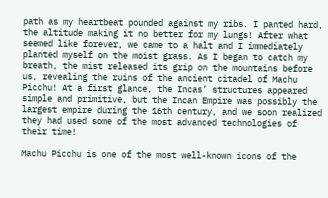path as my heartbeat pounded against my ribs. I panted hard, the altitude making it no better for my lungs! After what seemed like forever, we came to a halt and I immediately planted myself on the moist grass. As I began to catch my breath, the mist released its grip on the mountains before us, revealing the ruins of the ancient citadel of Machu Picchu! At a first glance, the Incas’ structures appeared simple and primitive, but the Incan Empire was possibly the largest empire during the 16th century, and we soon realized they had used some of the most advanced technologies of their time!

Machu Picchu is one of the most well-known icons of the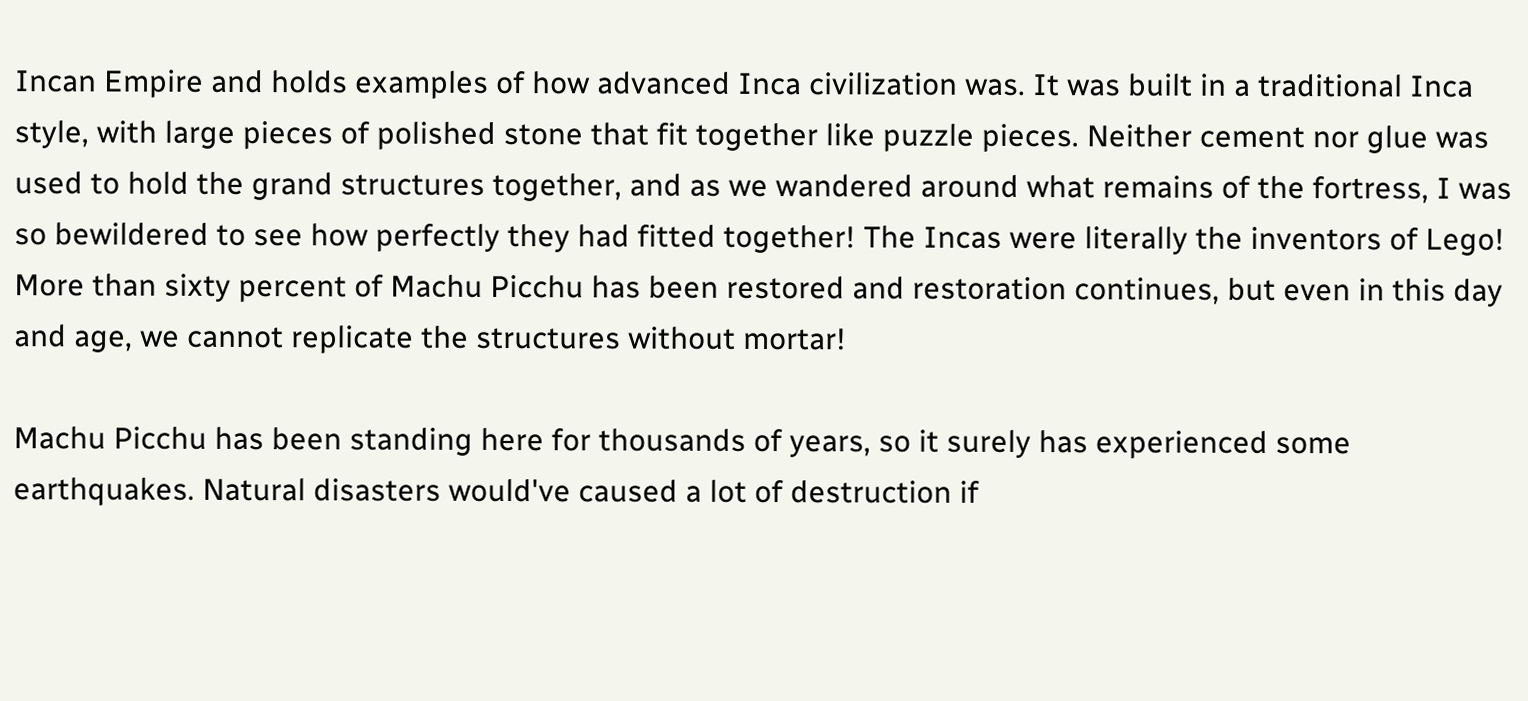Incan Empire and holds examples of how advanced Inca civilization was. It was built in a traditional Inca style, with large pieces of polished stone that fit together like puzzle pieces. Neither cement nor glue was used to hold the grand structures together, and as we wandered around what remains of the fortress, I was so bewildered to see how perfectly they had fitted together! The Incas were literally the inventors of Lego! More than sixty percent of Machu Picchu has been restored and restoration continues, but even in this day and age, we cannot replicate the structures without mortar!

Machu Picchu has been standing here for thousands of years, so it surely has experienced some earthquakes. Natural disasters would've caused a lot of destruction if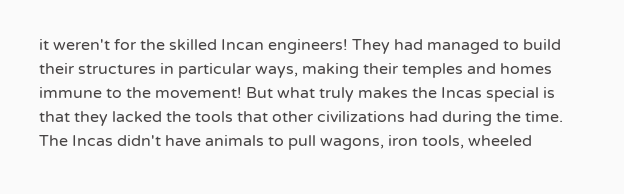it weren't for the skilled Incan engineers! They had managed to build their structures in particular ways, making their temples and homes immune to the movement! But what truly makes the Incas special is that they lacked the tools that other civilizations had during the time. The Incas didn't have animals to pull wagons, iron tools, wheeled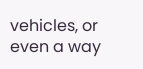vehicles, or even a way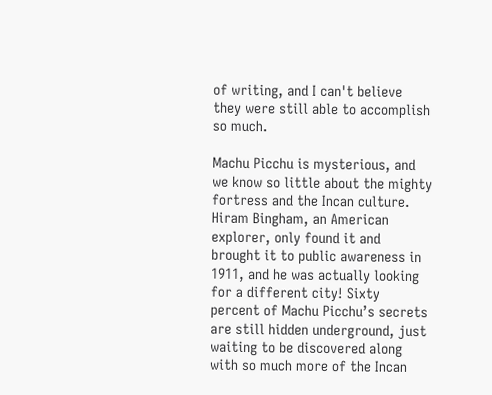of writing, and I can't believe they were still able to accomplish so much.

Machu Picchu is mysterious, and we know so little about the mighty fortress and the Incan culture. Hiram Bingham, an American explorer, only found it and brought it to public awareness in 1911, and he was actually looking for a different city! Sixty percent of Machu Picchu’s secrets are still hidden underground, just waiting to be discovered along with so much more of the Incan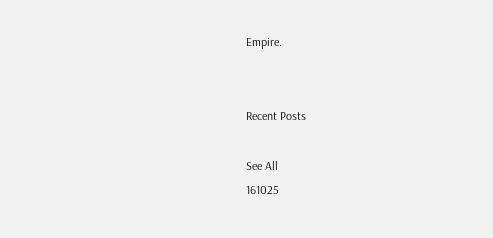Empire.


Recent Posts

See All
161025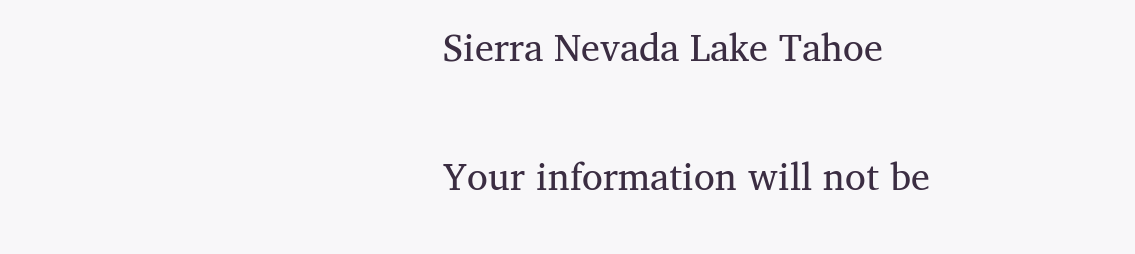Sierra Nevada Lake Tahoe

Your information will not be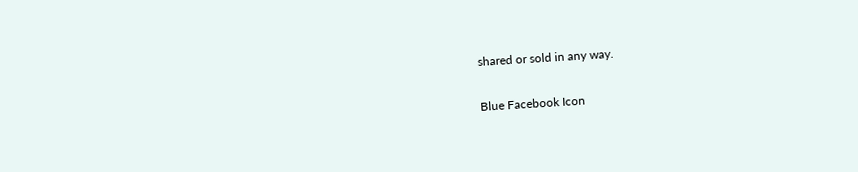shared or sold in any way.

Blue Facebook Icon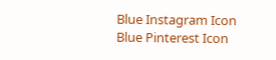Blue Instagram Icon
Blue Pinterest Icon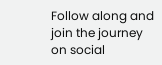Follow along and join the journey on social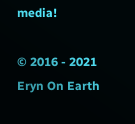media!

© 2016 - 2021 Eryn On Earth